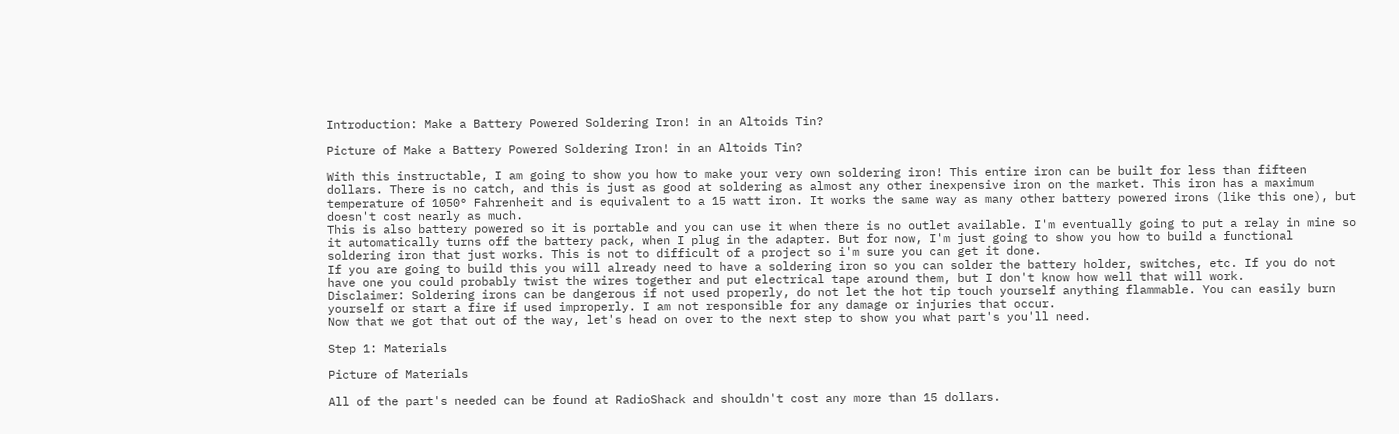Introduction: Make a Battery Powered Soldering Iron! in an Altoids Tin?

Picture of Make a Battery Powered Soldering Iron! in an Altoids Tin?

With this instructable, I am going to show you how to make your very own soldering iron! This entire iron can be built for less than fifteen dollars. There is no catch, and this is just as good at soldering as almost any other inexpensive iron on the market. This iron has a maximum temperature of 1050° Fahrenheit and is equivalent to a 15 watt iron. It works the same way as many other battery powered irons (like this one), but doesn't cost nearly as much.
This is also battery powered so it is portable and you can use it when there is no outlet available. I'm eventually going to put a relay in mine so it automatically turns off the battery pack, when I plug in the adapter. But for now, I'm just going to show you how to build a functional soldering iron that just works. This is not to difficult of a project so i'm sure you can get it done.
If you are going to build this you will already need to have a soldering iron so you can solder the battery holder, switches, etc. If you do not have one you could probably twist the wires together and put electrical tape around them, but I don't know how well that will work.
Disclaimer: Soldering irons can be dangerous if not used properly, do not let the hot tip touch yourself anything flammable. You can easily burn yourself or start a fire if used improperly. I am not responsible for any damage or injuries that occur.
Now that we got that out of the way, let's head on over to the next step to show you what part's you'll need.

Step 1: Materials

Picture of Materials

All of the part's needed can be found at RadioShack and shouldn't cost any more than 15 dollars.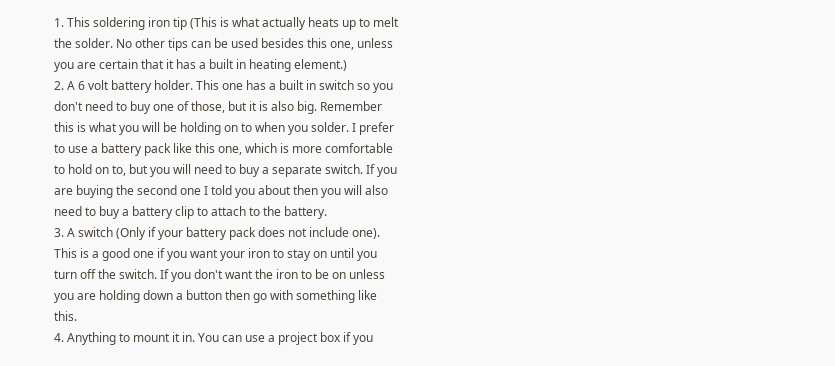1. This soldering iron tip (This is what actually heats up to melt the solder. No other tips can be used besides this one, unless you are certain that it has a built in heating element.)
2. A 6 volt battery holder. This one has a built in switch so you don't need to buy one of those, but it is also big. Remember this is what you will be holding on to when you solder. I prefer to use a battery pack like this one, which is more comfortable to hold on to, but you will need to buy a separate switch. If you are buying the second one I told you about then you will also need to buy a battery clip to attach to the battery.
3. A switch (Only if your battery pack does not include one). This is a good one if you want your iron to stay on until you turn off the switch. If you don't want the iron to be on unless you are holding down a button then go with something like this.
4. Anything to mount it in. You can use a project box if you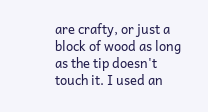are crafty, or just a block of wood as long as the tip doesn't touch it. I used an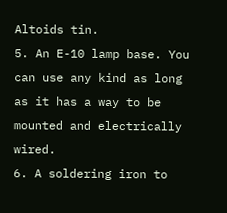Altoids tin.
5. An E-10 lamp base. You can use any kind as long as it has a way to be mounted and electrically wired.
6. A soldering iron to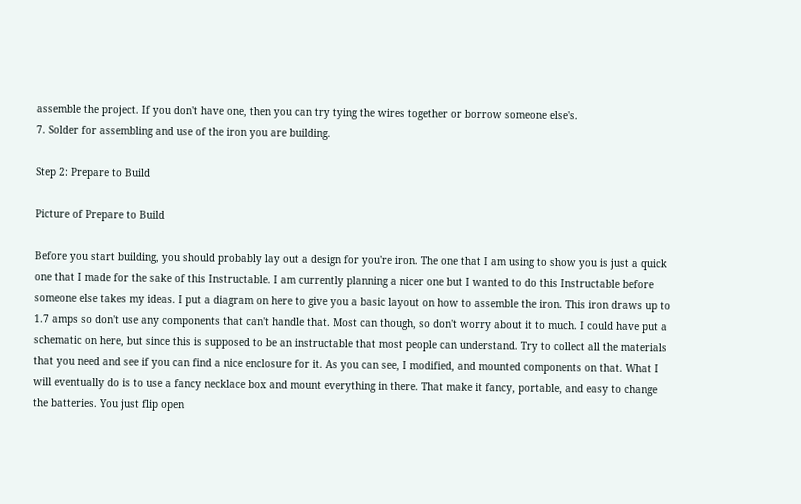assemble the project. If you don't have one, then you can try tying the wires together or borrow someone else's.
7. Solder for assembling and use of the iron you are building.

Step 2: Prepare to Build

Picture of Prepare to Build

Before you start building, you should probably lay out a design for you're iron. The one that I am using to show you is just a quick one that I made for the sake of this Instructable. I am currently planning a nicer one but I wanted to do this Instructable before someone else takes my ideas. I put a diagram on here to give you a basic layout on how to assemble the iron. This iron draws up to 1.7 amps so don't use any components that can't handle that. Most can though, so don't worry about it to much. I could have put a schematic on here, but since this is supposed to be an instructable that most people can understand. Try to collect all the materials that you need and see if you can find a nice enclosure for it. As you can see, I modified, and mounted components on that. What I will eventually do is to use a fancy necklace box and mount everything in there. That make it fancy, portable, and easy to change the batteries. You just flip open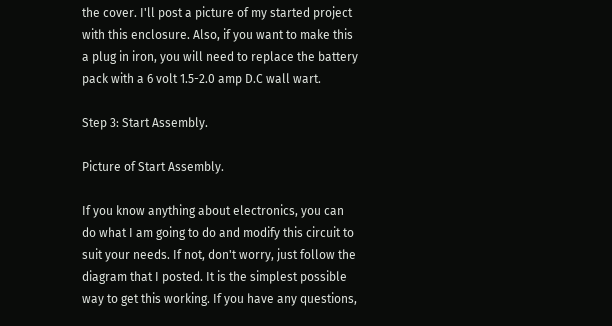the cover. I'll post a picture of my started project with this enclosure. Also, if you want to make this a plug in iron, you will need to replace the battery pack with a 6 volt 1.5-2.0 amp D.C wall wart.

Step 3: Start Assembly.

Picture of Start Assembly.

If you know anything about electronics, you can do what I am going to do and modify this circuit to suit your needs. If not, don't worry, just follow the diagram that I posted. It is the simplest possible way to get this working. If you have any questions,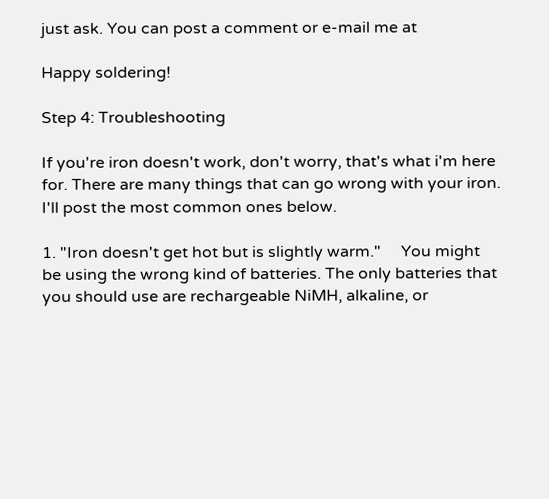just ask. You can post a comment or e-mail me at

Happy soldering!

Step 4: Troubleshooting

If you're iron doesn't work, don't worry, that's what i'm here for. There are many things that can go wrong with your iron. I'll post the most common ones below.

1. "Iron doesn't get hot but is slightly warm."     You might be using the wrong kind of batteries. The only batteries that you should use are rechargeable NiMH, alkaline, or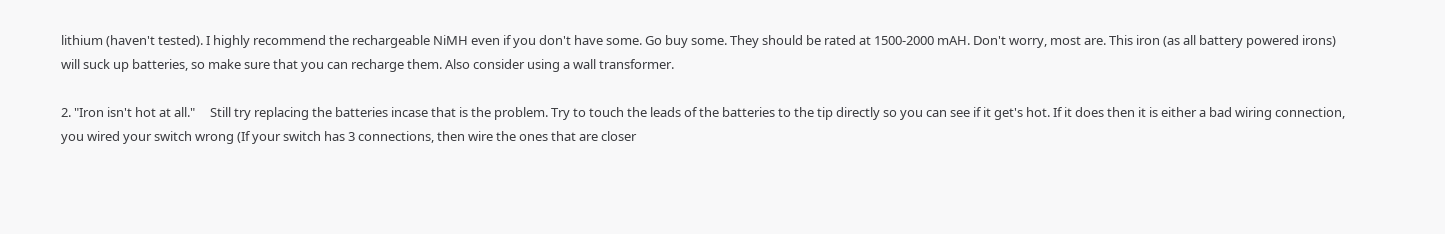lithium (haven't tested). I highly recommend the rechargeable NiMH even if you don't have some. Go buy some. They should be rated at 1500-2000 mAH. Don't worry, most are. This iron (as all battery powered irons) will suck up batteries, so make sure that you can recharge them. Also consider using a wall transformer.

2. "Iron isn't hot at all."     Still try replacing the batteries incase that is the problem. Try to touch the leads of the batteries to the tip directly so you can see if it get's hot. If it does then it is either a bad wiring connection, you wired your switch wrong (If your switch has 3 connections, then wire the ones that are closer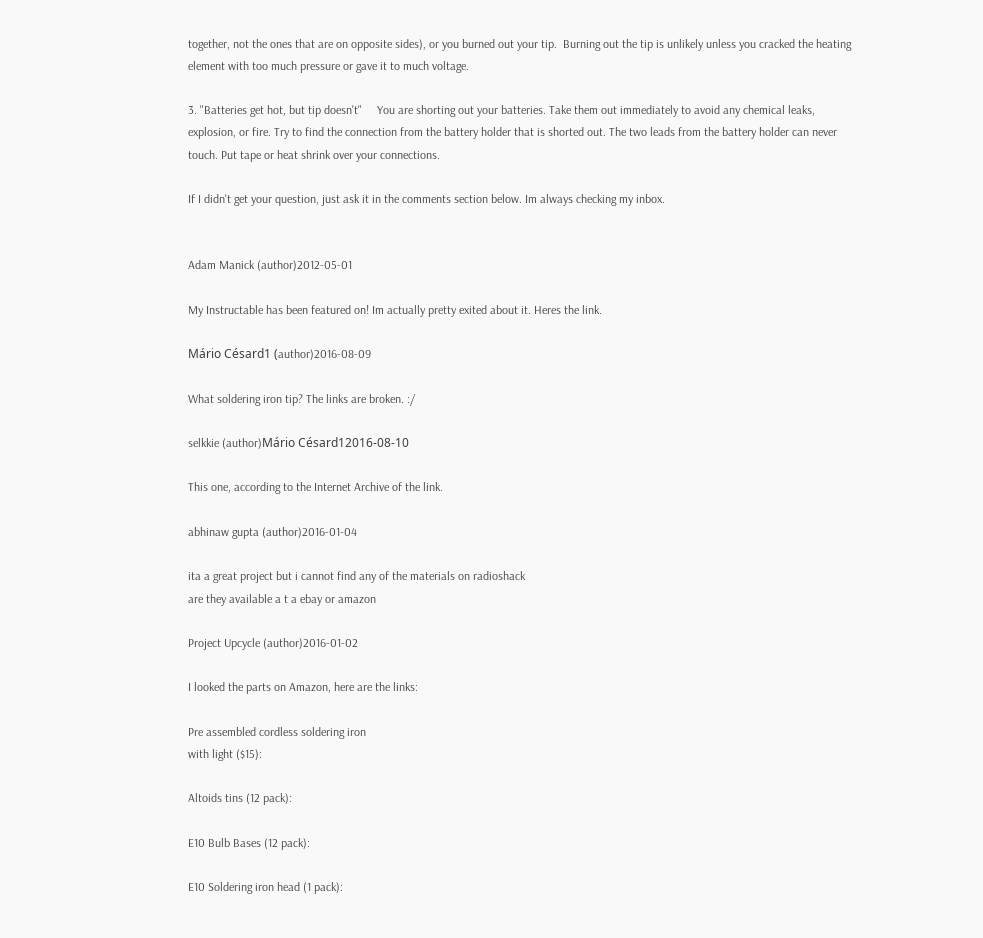together, not the ones that are on opposite sides), or you burned out your tip.  Burning out the tip is unlikely unless you cracked the heating element with too much pressure or gave it to much voltage.

3. "Batteries get hot, but tip doesn't"     You are shorting out your batteries. Take them out immediately to avoid any chemical leaks, explosion, or fire. Try to find the connection from the battery holder that is shorted out. The two leads from the battery holder can never touch. Put tape or heat shrink over your connections.

If I didn't get your question, just ask it in the comments section below. Im always checking my inbox.


Adam Manick (author)2012-05-01

My Instructable has been featured on! Im actually pretty exited about it. Heres the link.

Mário Césard1 (author)2016-08-09

What soldering iron tip? The links are broken. :/

selkkie (author)Mário Césard12016-08-10

This one, according to the Internet Archive of the link.

abhinaw gupta (author)2016-01-04

ita a great project but i cannot find any of the materials on radioshack
are they available a t a ebay or amazon

Project Upcycle (author)2016-01-02

I looked the parts on Amazon, here are the links:

Pre assembled cordless soldering iron
with light ($15):

Altoids tins (12 pack):

E10 Bulb Bases (12 pack):

E10 Soldering iron head (1 pack):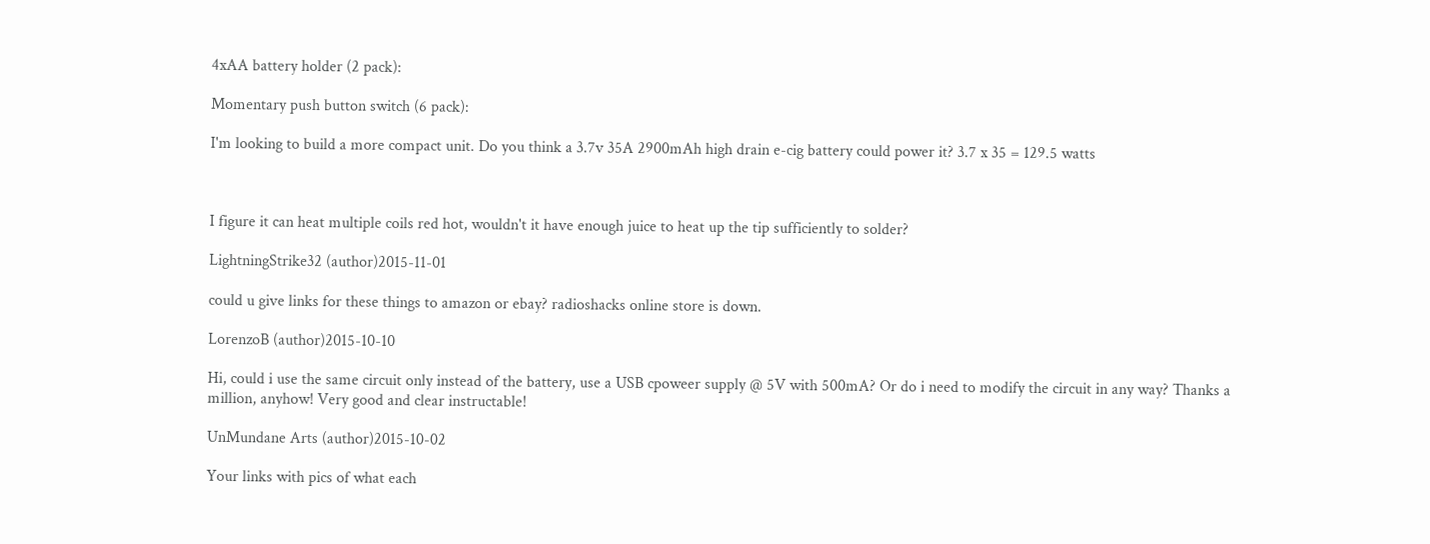4xAA battery holder (2 pack):

Momentary push button switch (6 pack):

I'm looking to build a more compact unit. Do you think a 3.7v 35A 2900mAh high drain e-cig battery could power it? 3.7 x 35 = 129.5 watts



I figure it can heat multiple coils red hot, wouldn't it have enough juice to heat up the tip sufficiently to solder?

LightningStrike32 (author)2015-11-01

could u give links for these things to amazon or ebay? radioshacks online store is down.

LorenzoB (author)2015-10-10

Hi, could i use the same circuit only instead of the battery, use a USB cpoweer supply @ 5V with 500mA? Or do i need to modify the circuit in any way? Thanks a million, anyhow! Very good and clear instructable!

UnMundane Arts (author)2015-10-02

Your links with pics of what each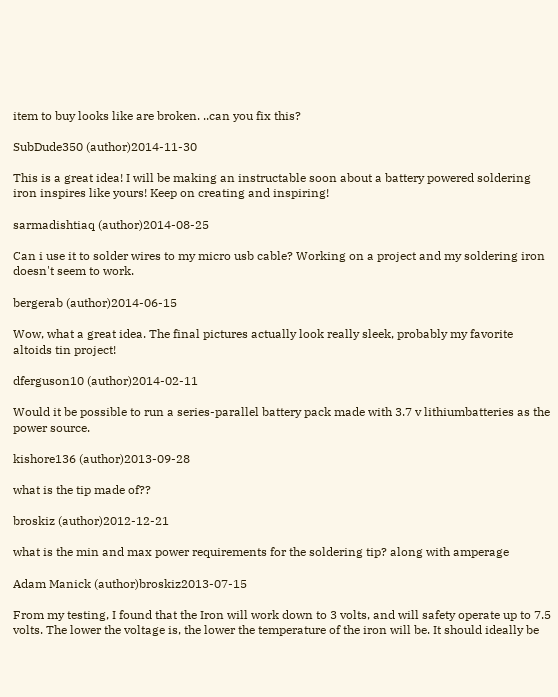item to buy looks like are broken. ..can you fix this?

SubDude350 (author)2014-11-30

This is a great idea! I will be making an instructable soon about a battery powered soldering iron inspires like yours! Keep on creating and inspiring!

sarmadishtiaq (author)2014-08-25

Can i use it to solder wires to my micro usb cable? Working on a project and my soldering iron doesn't seem to work.

bergerab (author)2014-06-15

Wow, what a great idea. The final pictures actually look really sleek, probably my favorite altoids tin project!

dferguson10 (author)2014-02-11

Would it be possible to run a series-parallel battery pack made with 3.7 v lithiumbatteries as the power source.

kishore136 (author)2013-09-28

what is the tip made of??

broskiz (author)2012-12-21

what is the min and max power requirements for the soldering tip? along with amperage

Adam Manick (author)broskiz2013-07-15

From my testing, I found that the Iron will work down to 3 volts, and will safety operate up to 7.5 volts. The lower the voltage is, the lower the temperature of the iron will be. It should ideally be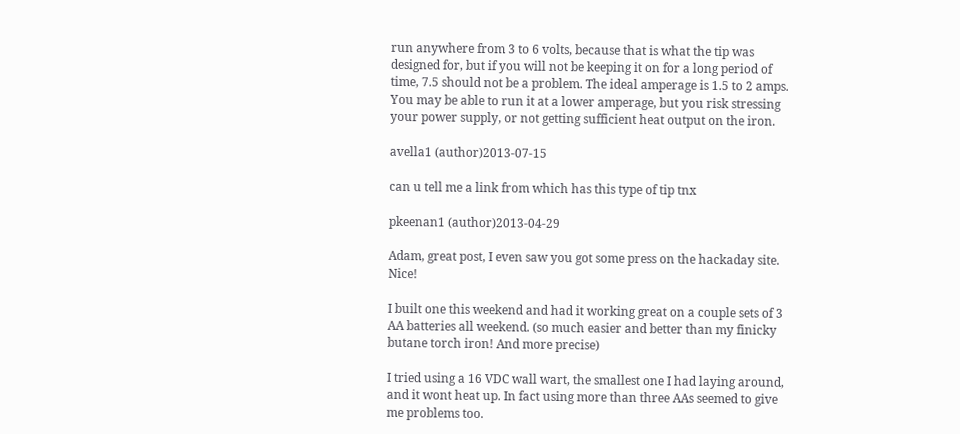run anywhere from 3 to 6 volts, because that is what the tip was designed for, but if you will not be keeping it on for a long period of time, 7.5 should not be a problem. The ideal amperage is 1.5 to 2 amps. You may be able to run it at a lower amperage, but you risk stressing your power supply, or not getting sufficient heat output on the iron.

avella1 (author)2013-07-15

can u tell me a link from which has this type of tip tnx

pkeenan1 (author)2013-04-29

Adam, great post, I even saw you got some press on the hackaday site. Nice!

I built one this weekend and had it working great on a couple sets of 3 AA batteries all weekend. (so much easier and better than my finicky butane torch iron! And more precise)

I tried using a 16 VDC wall wart, the smallest one I had laying around, and it wont heat up. In fact using more than three AAs seemed to give me problems too.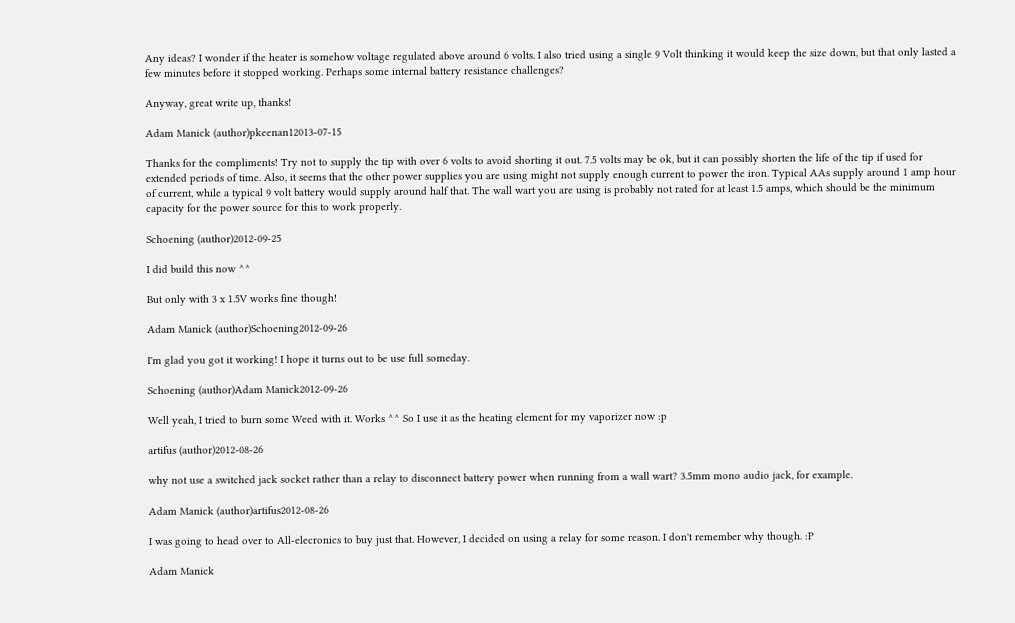Any ideas? I wonder if the heater is somehow voltage regulated above around 6 volts. I also tried using a single 9 Volt thinking it would keep the size down, but that only lasted a few minutes before it stopped working. Perhaps some internal battery resistance challenges?

Anyway, great write up, thanks!

Adam Manick (author)pkeenan12013-07-15

Thanks for the compliments! Try not to supply the tip with over 6 volts to avoid shorting it out. 7.5 volts may be ok, but it can possibly shorten the life of the tip if used for extended periods of time. Also, it seems that the other power supplies you are using might not supply enough current to power the iron. Typical AAs supply around 1 amp hour of current, while a typical 9 volt battery would supply around half that. The wall wart you are using is probably not rated for at least 1.5 amps, which should be the minimum capacity for the power source for this to work properly.

Schoening (author)2012-09-25

I did build this now ^^

But only with 3 x 1.5V works fine though!

Adam Manick (author)Schoening2012-09-26

I'm glad you got it working! I hope it turns out to be use full someday.

Schoening (author)Adam Manick2012-09-26

Well yeah, I tried to burn some Weed with it. Works ^^ So I use it as the heating element for my vaporizer now :p

artifus (author)2012-08-26

why not use a switched jack socket rather than a relay to disconnect battery power when running from a wall wart? 3.5mm mono audio jack, for example.

Adam Manick (author)artifus2012-08-26

I was going to head over to All-elecronics to buy just that. However, I decided on using a relay for some reason. I don't remember why though. :P

Adam Manick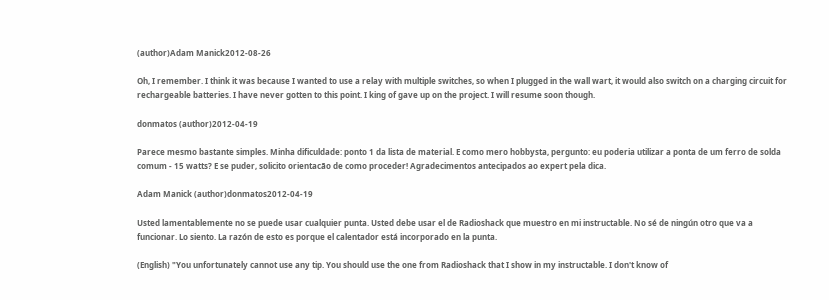(author)Adam Manick2012-08-26

Oh, I remember. I think it was because I wanted to use a relay with multiple switches, so when I plugged in the wall wart, it would also switch on a charging circuit for rechargeable batteries. I have never gotten to this point. I king of gave up on the project. I will resume soon though.

donmatos (author)2012-04-19

Parece mesmo bastante simples. Minha dificuldade: ponto 1 da lista de material. E como mero hobbysta, pergunto: eu poderia utilizar a ponta de um ferro de solda comum - 15 watts? E se puder, solicito orientacão de como proceder! Agradecimentos antecipados ao expert pela dica.

Adam Manick (author)donmatos2012-04-19

Usted lamentablemente no se puede usar cualquier punta. Usted debe usar el de Radioshack que muestro en mi instructable. No sé de ningún otro que va a funcionar. Lo siento. La razón de esto es porque el calentador está incorporado en la punta.

(English) "You unfortunately cannot use any tip. You should use the one from Radioshack that I show in my instructable. I don't know of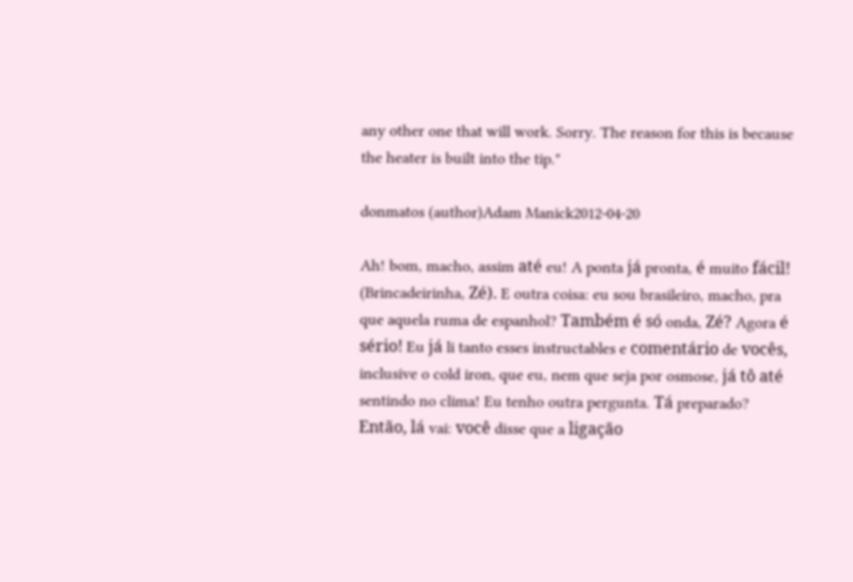any other one that will work. Sorry. The reason for this is because the heater is built into the tip."

donmatos (author)Adam Manick2012-04-20

Ah! bom, macho, assim até eu! A ponta já pronta, é muito fácil! (Brincadeirinha, Zé). E outra coisa: eu sou brasileiro, macho, pra que aquela ruma de espanhol? Também é só onda, Zé? Agora é sério! Eu já li tanto esses instructables e comentário de vocês, inclusive o cold iron, que eu, nem que seja por osmose, já tô até sentindo no clima! Eu tenho outra pergunta. Tá preparado? Então, lá vai: você disse que a ligação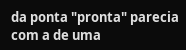da ponta "pronta" parecia com a de uma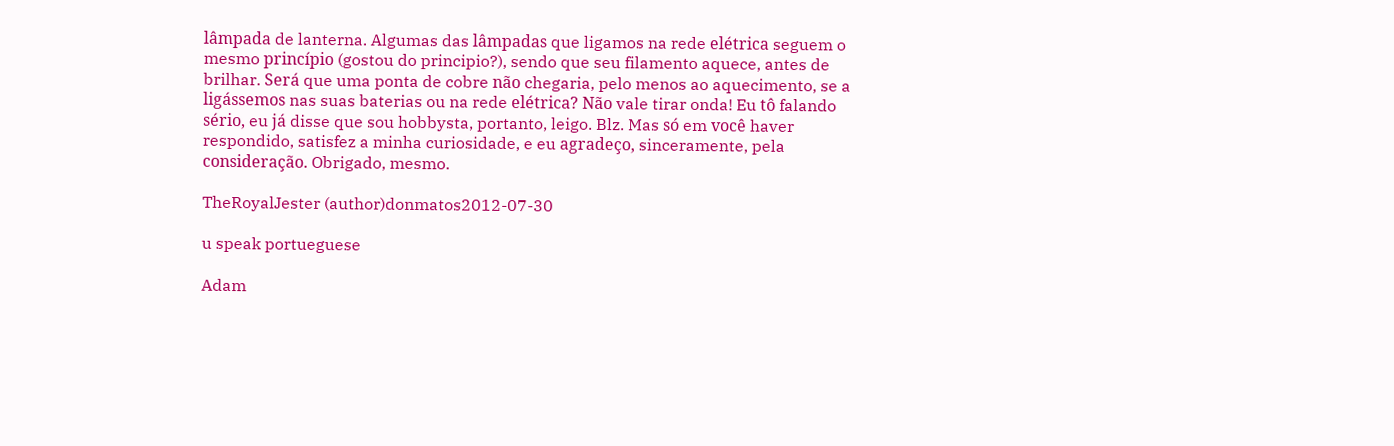lâmpada de lanterna. Algumas das lâmpadas que ligamos na rede elétrica seguem o mesmo princípio (gostou do principio?), sendo que seu filamento aquece, antes de brilhar. Será que uma ponta de cobre não chegaria, pelo menos ao aquecimento, se a ligássemos nas suas baterias ou na rede elétrica? Não vale tirar onda! Eu tô falando sério, eu já disse que sou hobbysta, portanto, leigo. Blz. Mas só em você haver respondido, satisfez a minha curiosidade, e eu agradeço, sinceramente, pela consideração. Obrigado, mesmo.

TheRoyalJester (author)donmatos2012-07-30

u speak portueguese

Adam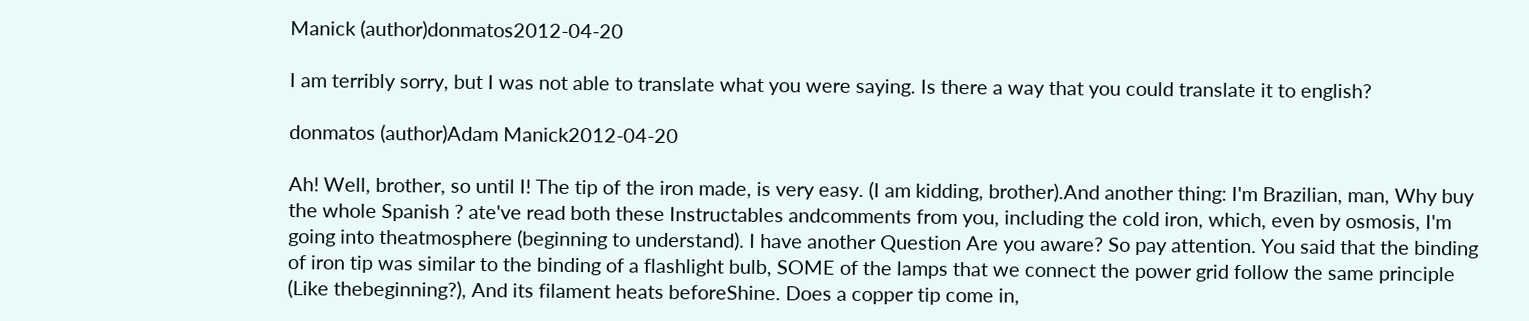Manick (author)donmatos2012-04-20

I am terribly sorry, but I was not able to translate what you were saying. Is there a way that you could translate it to english?

donmatos (author)Adam Manick2012-04-20

Ah! Well, brother, so until I! The tip of the iron made, is very easy. (I am kidding, brother).And another thing: I'm Brazilian, man, Why buy the whole Spanish ? ate've read both these Instructables andcomments from you, including the cold iron, which, even by osmosis, I'm going into theatmosphere (beginning to understand). I have another Question Are you aware? So pay attention. You said that the binding of iron tip was similar to the binding of a flashlight bulb, SOME of the lamps that we connect the power grid follow the same principle (Like thebeginning?), And its filament heats beforeShine. Does a copper tip come in,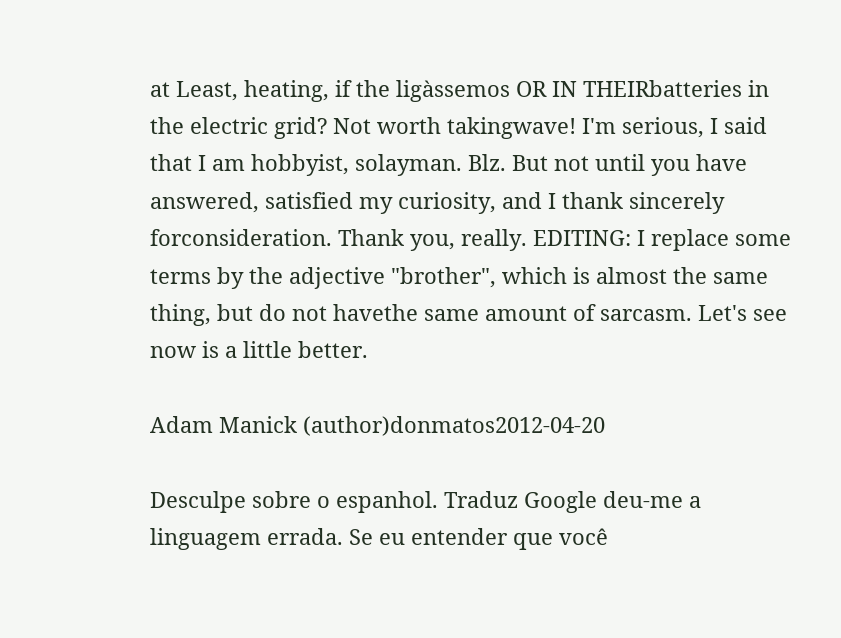at Least, heating, if the ligàssemos OR IN THEIRbatteries in the electric grid? Not worth takingwave! I'm serious, I said that I am hobbyist, solayman. Blz. But not until you have answered, satisfied my curiosity, and I thank sincerely forconsideration. Thank you, really. EDITING: I replace some terms by the adjective "brother", which is almost the same thing, but do not havethe same amount of sarcasm. Let's see now is a little better.

Adam Manick (author)donmatos2012-04-20

Desculpe sobre o espanhol. Traduz Google deu-me a linguagem errada. Se eu entender que você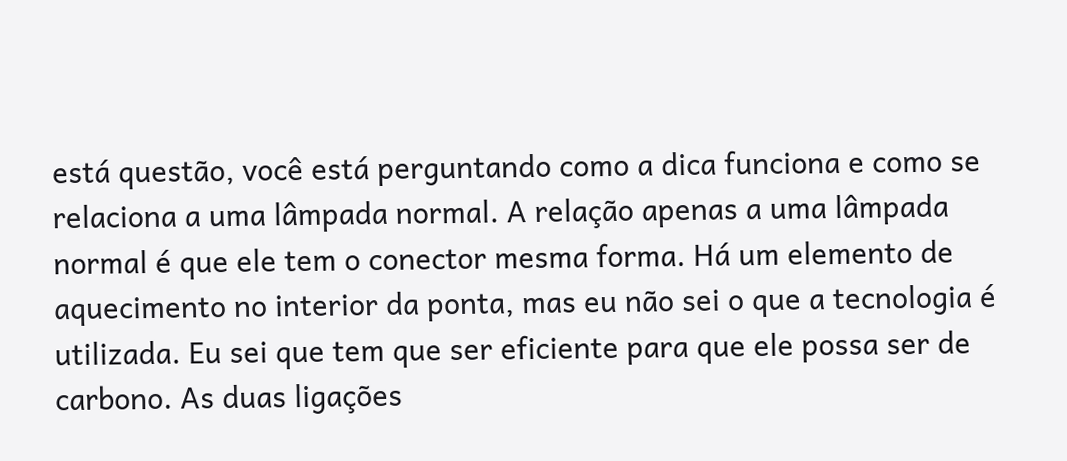está questão, você está perguntando como a dica funciona e como se relaciona a uma lâmpada normal. A relação apenas a uma lâmpada normal é que ele tem o conector mesma forma. Há um elemento de aquecimento no interior da ponta, mas eu não sei o que a tecnologia é utilizada. Eu sei que tem que ser eficiente para que ele possa ser de carbono. As duas ligações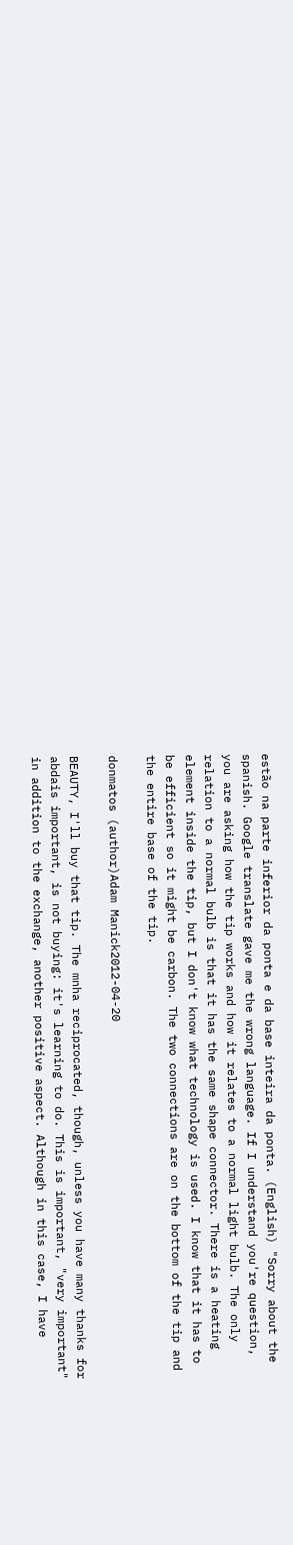estão na parte inferior da ponta e da base inteira da ponta. (English) "Sorry about the spanish. Google translate gave me the wrong language. If I understand you're question, you are asking how the tip works and how it relates to a normal light bulb. The only relation to a normal bulb is that it has the same shape connector. There is a heating element inside the tip, but I don't know what technology is used. I know that it has to be efficient so it might be carbon. The two connections are on the bottom of the tip and the entire base of the tip.

donmatos (author)Adam Manick2012-04-20

BEAUTY, I'll buy that tip. The mnha reciprocated, though, unless you have many thanks for abdais important, is not buying: it's learning to do. This is important, "very important" in addition to the exchange, another positive aspect. Although in this case, I have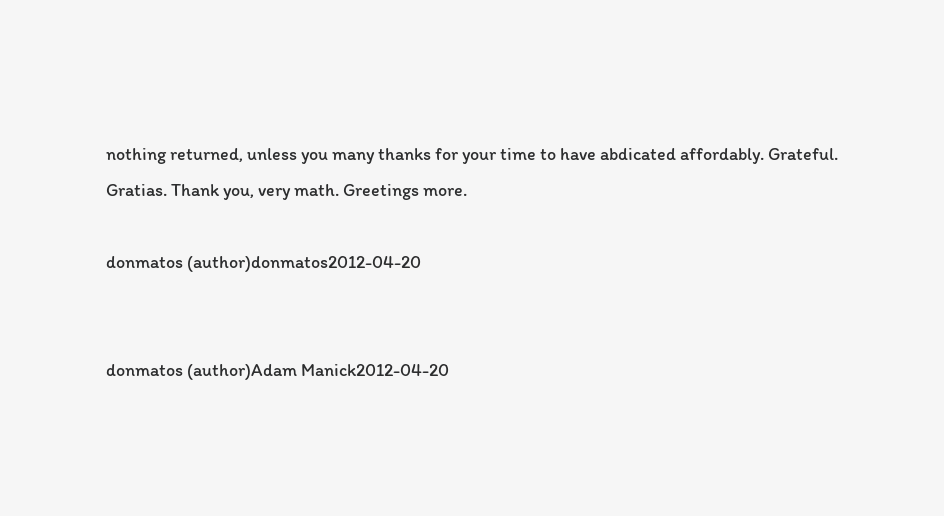nothing returned, unless you many thanks for your time to have abdicated affordably. Grateful. Gratias. Thank you, very math. Greetings more.

donmatos (author)donmatos2012-04-20


donmatos (author)Adam Manick2012-04-20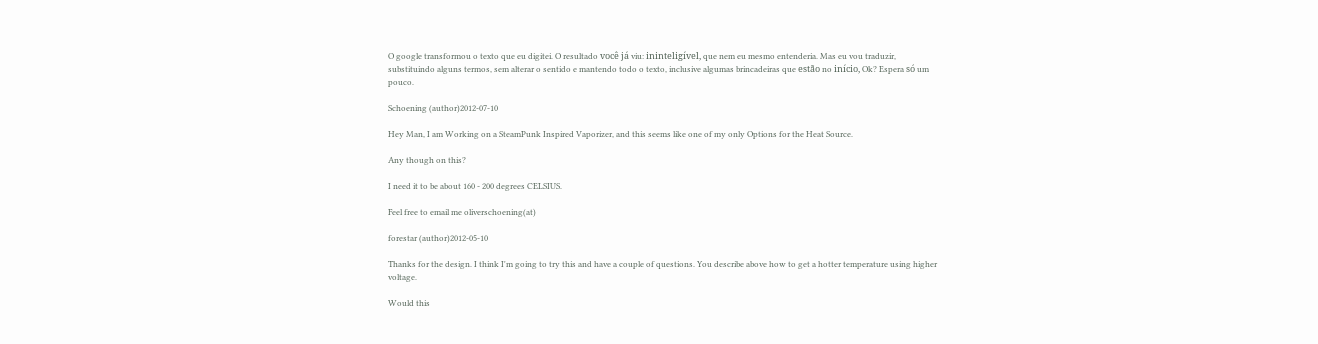O google transformou o texto que eu digitei. O resultado você já viu: ininteligível, que nem eu mesmo entenderia. Mas eu vou traduzir, substituindo alguns termos, sem alterar o sentido e mantendo todo o texto, inclusive algumas brincadeiras que estão no início, Ok? Espera só um pouco.

Schoening (author)2012-07-10

Hey Man, I am Working on a SteamPunk Inspired Vaporizer, and this seems like one of my only Options for the Heat Source.

Any though on this?

I need it to be about 160 - 200 degrees CELSIUS.

Feel free to email me oliverschoening(at)

forestar (author)2012-05-10

Thanks for the design. I think I'm going to try this and have a couple of questions. You describe above how to get a hotter temperature using higher voltage.

Would this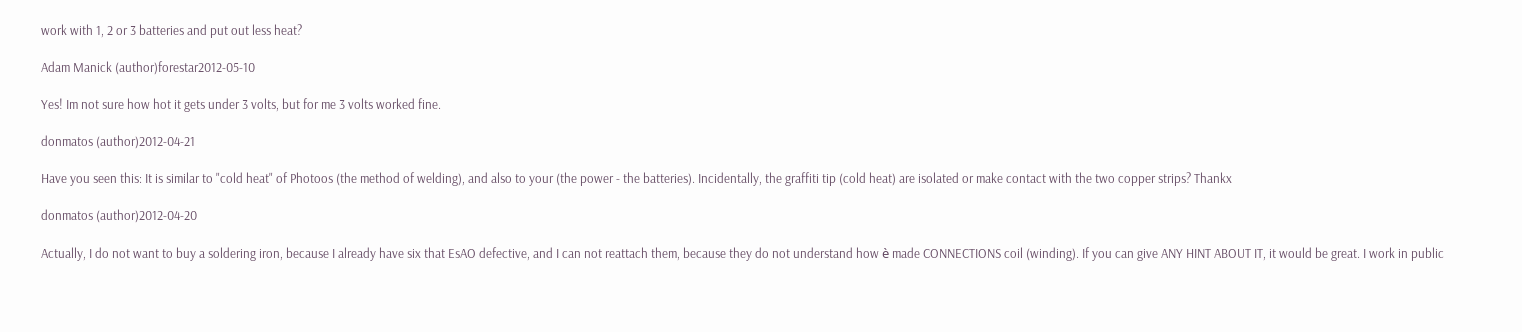work with 1, 2 or 3 batteries and put out less heat?

Adam Manick (author)forestar2012-05-10

Yes! Im not sure how hot it gets under 3 volts, but for me 3 volts worked fine.

donmatos (author)2012-04-21

Have you seen this: It is similar to "cold heat" of Photoos (the method of welding), and also to your (the power - the batteries). Incidentally, the graffiti tip (cold heat) are isolated or make contact with the two copper strips? Thankx

donmatos (author)2012-04-20

Actually, I do not want to buy a soldering iron, because I already have six that EsAO defective, and I can not reattach them, because they do not understand how è made CONNECTIONS coil (winding). If you can give ANY HINT ABOUT IT, it would be great. I work in public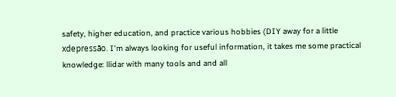safety, higher education, and practice various hobbies (DIY away for a little xdepressão. I'm always looking for useful information, it takes me some practical knowledge: llidar with many tools and and all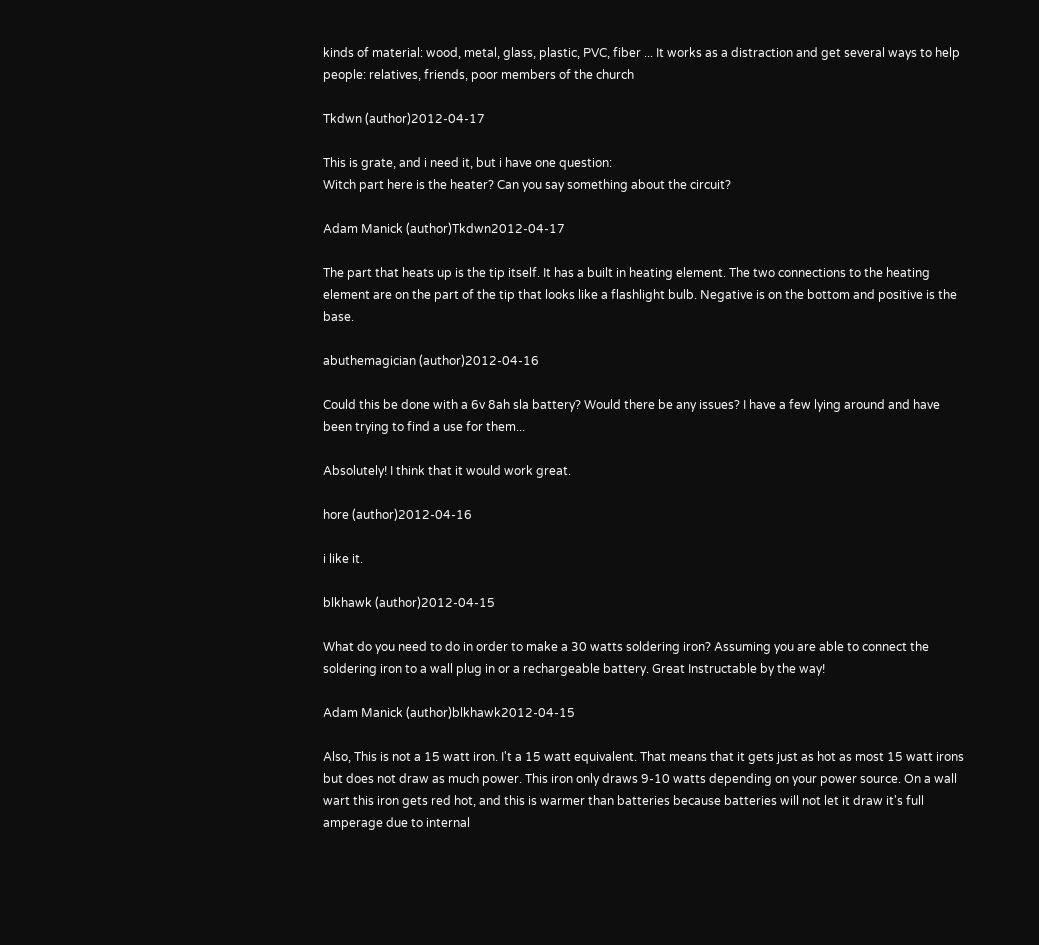kinds of material: wood, metal, glass, plastic, PVC, fiber ... It works as a distraction and get several ways to help people: relatives, friends, poor members of the church

Tkdwn (author)2012-04-17

This is grate, and i need it, but i have one question:
Witch part here is the heater? Can you say something about the circuit?

Adam Manick (author)Tkdwn2012-04-17

The part that heats up is the tip itself. It has a built in heating element. The two connections to the heating element are on the part of the tip that looks like a flashlight bulb. Negative is on the bottom and positive is the base.

abuthemagician (author)2012-04-16

Could this be done with a 6v 8ah sla battery? Would there be any issues? I have a few lying around and have been trying to find a use for them...

Absolutely! I think that it would work great.

hore (author)2012-04-16

i like it.

blkhawk (author)2012-04-15

What do you need to do in order to make a 30 watts soldering iron? Assuming you are able to connect the soldering iron to a wall plug in or a rechargeable battery. Great Instructable by the way!

Adam Manick (author)blkhawk2012-04-15

Also, This is not a 15 watt iron. I't a 15 watt equivalent. That means that it gets just as hot as most 15 watt irons but does not draw as much power. This iron only draws 9-10 watts depending on your power source. On a wall wart this iron gets red hot, and this is warmer than batteries because batteries will not let it draw it's full amperage due to internal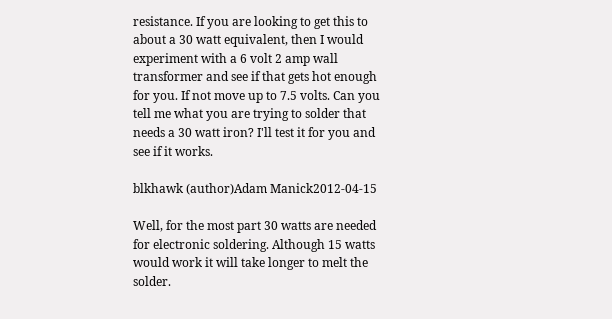resistance. If you are looking to get this to about a 30 watt equivalent, then I would experiment with a 6 volt 2 amp wall transformer and see if that gets hot enough for you. If not move up to 7.5 volts. Can you tell me what you are trying to solder that needs a 30 watt iron? I'll test it for you and see if it works.

blkhawk (author)Adam Manick2012-04-15

Well, for the most part 30 watts are needed for electronic soldering. Although 15 watts would work it will take longer to melt the solder.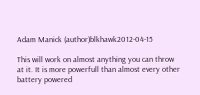Adam Manick (author)blkhawk2012-04-15

This will work on almost anything you can throw at it. It is more powerfull than almost every other battery powered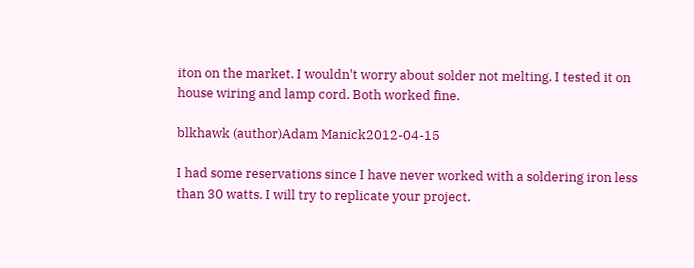iton on the market. I wouldn't worry about solder not melting. I tested it on house wiring and lamp cord. Both worked fine.

blkhawk (author)Adam Manick2012-04-15

I had some reservations since I have never worked with a soldering iron less than 30 watts. I will try to replicate your project.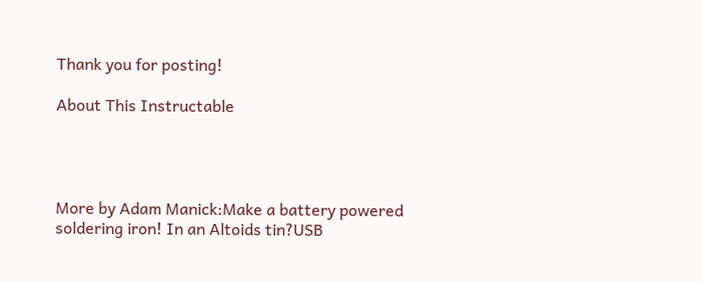Thank you for posting!

About This Instructable




More by Adam Manick:Make a battery powered soldering iron! In an Altoids tin?USB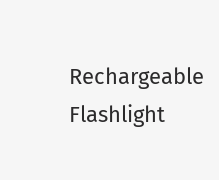Rechargeable Flashlight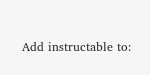Add instructable to: